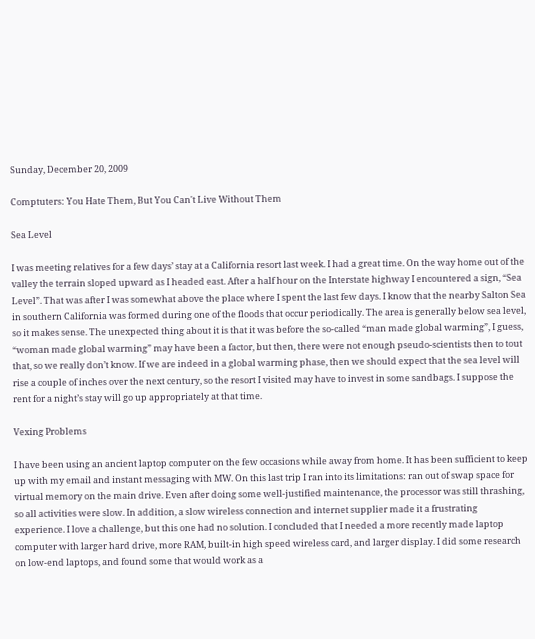Sunday, December 20, 2009

Comptuters: You Hate Them, But You Can't Live Without Them

Sea Level

I was meeting relatives for a few days’ stay at a California resort last week. I had a great time. On the way home out of the valley the terrain sloped upward as I headed east. After a half hour on the Interstate highway I encountered a sign, “Sea Level”. That was after I was somewhat above the place where I spent the last few days. I know that the nearby Salton Sea in southern California was formed during one of the floods that occur periodically. The area is generally below sea level, so it makes sense. The unexpected thing about it is that it was before the so-called “man made global warming”, I guess, “woman made global warming” may have been a factor, but then, there were not enough pseudo-scientists then to tout that, so we really don’t know. If we are indeed in a global warming phase, then we should expect that the sea level will rise a couple of inches over the next century, so the resort I visited may have to invest in some sandbags. I suppose the rent for a night’s stay will go up appropriately at that time.

Vexing Problems

I have been using an ancient laptop computer on the few occasions while away from home. It has been sufficient to keep up with my email and instant messaging with MW. On this last trip I ran into its limitations: ran out of swap space for virtual memory on the main drive. Even after doing some well-justified maintenance, the processor was still thrashing, so all activities were slow. In addition, a slow wireless connection and internet supplier made it a frustrating experience. I love a challenge, but this one had no solution. I concluded that I needed a more recently made laptop computer with larger hard drive, more RAM, built-in high speed wireless card, and larger display. I did some research on low-end laptops, and found some that would work as a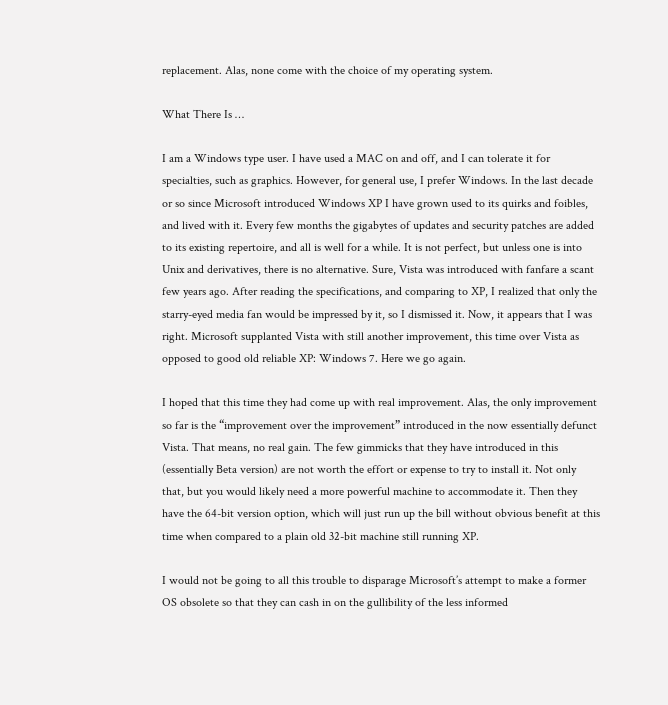replacement. Alas, none come with the choice of my operating system.

What There Is …

I am a Windows type user. I have used a MAC on and off, and I can tolerate it for specialties, such as graphics. However, for general use, I prefer Windows. In the last decade or so since Microsoft introduced Windows XP I have grown used to its quirks and foibles, and lived with it. Every few months the gigabytes of updates and security patches are added to its existing repertoire, and all is well for a while. It is not perfect, but unless one is into Unix and derivatives, there is no alternative. Sure, Vista was introduced with fanfare a scant few years ago. After reading the specifications, and comparing to XP, I realized that only the starry-eyed media fan would be impressed by it, so I dismissed it. Now, it appears that I was right. Microsoft supplanted Vista with still another improvement, this time over Vista as opposed to good old reliable XP: Windows 7. Here we go again.

I hoped that this time they had come up with real improvement. Alas, the only improvement so far is the “improvement over the improvement” introduced in the now essentially defunct Vista. That means, no real gain. The few gimmicks that they have introduced in this (essentially Beta version) are not worth the effort or expense to try to install it. Not only that, but you would likely need a more powerful machine to accommodate it. Then they have the 64-bit version option, which will just run up the bill without obvious benefit at this time when compared to a plain old 32-bit machine still running XP.

I would not be going to all this trouble to disparage Microsoft’s attempt to make a former OS obsolete so that they can cash in on the gullibility of the less informed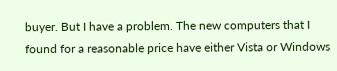buyer. But I have a problem. The new computers that I found for a reasonable price have either Vista or Windows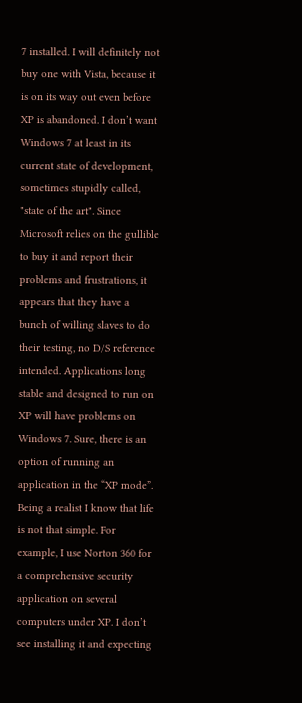7 installed. I will definitely not buy one with Vista, because it is on its way out even before XP is abandoned. I don’t want Windows 7 at least in its current state of development, sometimes stupidly called, "state of the art". Since Microsoft relies on the gullible to buy it and report their problems and frustrations, it appears that they have a bunch of willing slaves to do their testing, no D/S reference intended. Applications long stable and designed to run on XP will have problems on Windows 7. Sure, there is an option of running an application in the “XP mode”. Being a realist I know that life is not that simple. For example, I use Norton 360 for a comprehensive security application on several computers under XP. I don’t see installing it and expecting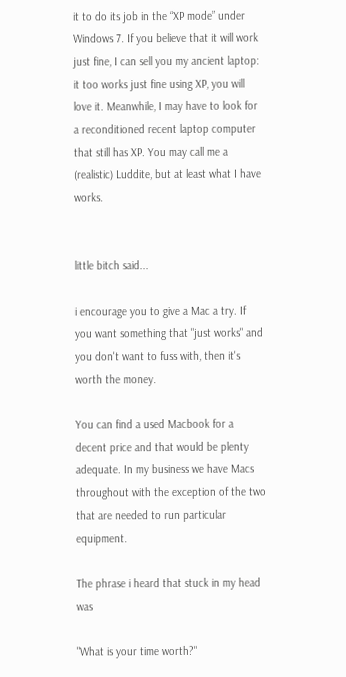it to do its job in the “XP mode” under Windows 7. If you believe that it will work just fine, I can sell you my ancient laptop: it too works just fine using XP, you will love it. Meanwhile, I may have to look for a reconditioned recent laptop computer that still has XP. You may call me a (realistic) Luddite, but at least what I have works.


little bitch said...

i encourage you to give a Mac a try. If you want something that "just works" and you don't want to fuss with, then it's worth the money.

You can find a used Macbook for a decent price and that would be plenty adequate. In my business we have Macs throughout with the exception of the two that are needed to run particular equipment.

The phrase i heard that stuck in my head was

"What is your time worth?"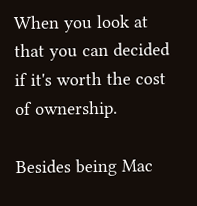When you look at that you can decided if it's worth the cost of ownership.

Besides being Mac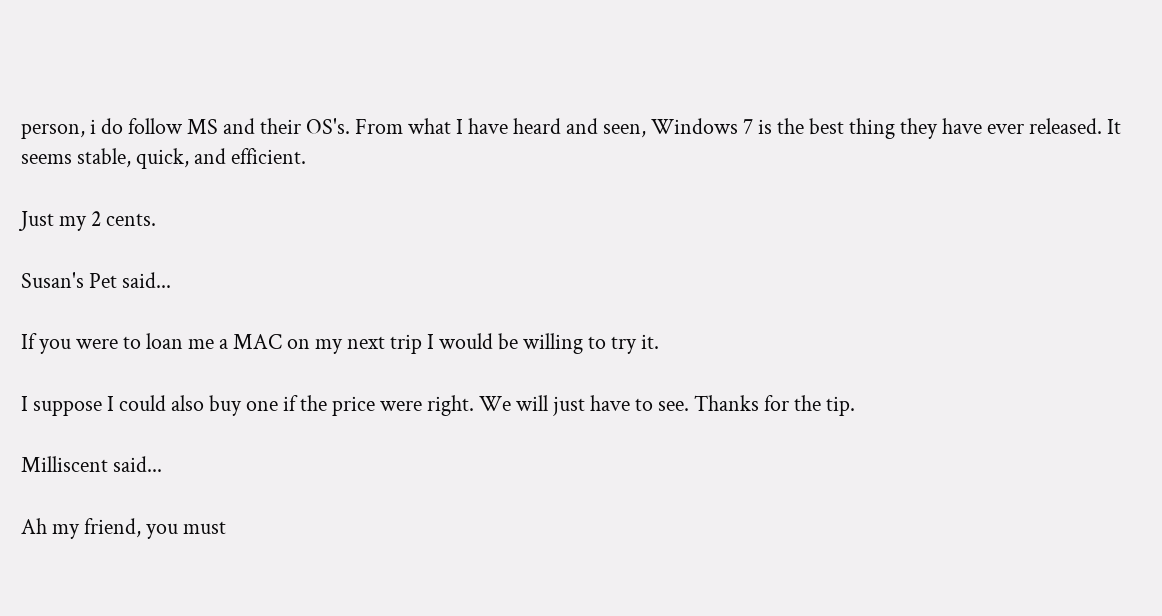person, i do follow MS and their OS's. From what I have heard and seen, Windows 7 is the best thing they have ever released. It seems stable, quick, and efficient.

Just my 2 cents.

Susan's Pet said...

If you were to loan me a MAC on my next trip I would be willing to try it.

I suppose I could also buy one if the price were right. We will just have to see. Thanks for the tip.

Milliscent said...

Ah my friend, you must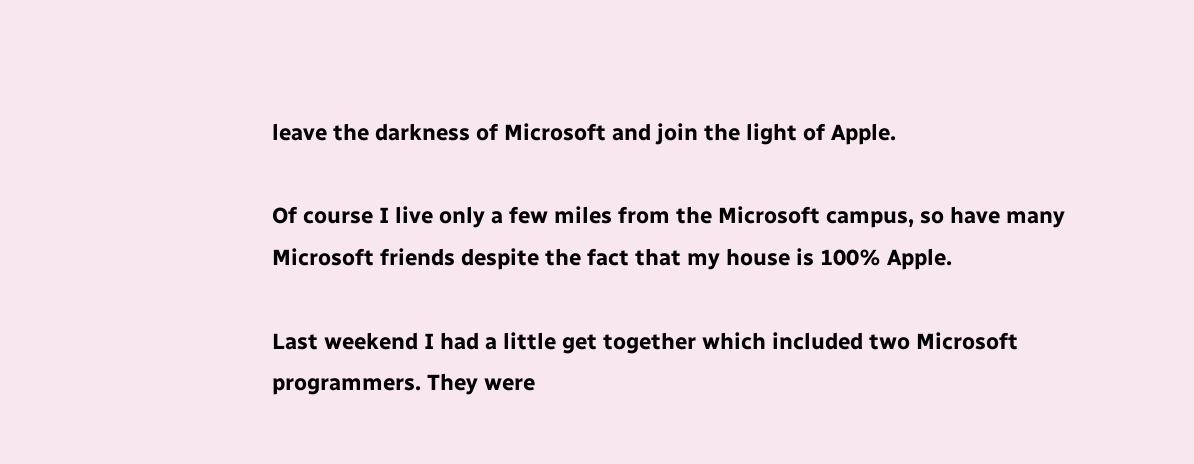leave the darkness of Microsoft and join the light of Apple.

Of course I live only a few miles from the Microsoft campus, so have many Microsoft friends despite the fact that my house is 100% Apple.

Last weekend I had a little get together which included two Microsoft programmers. They were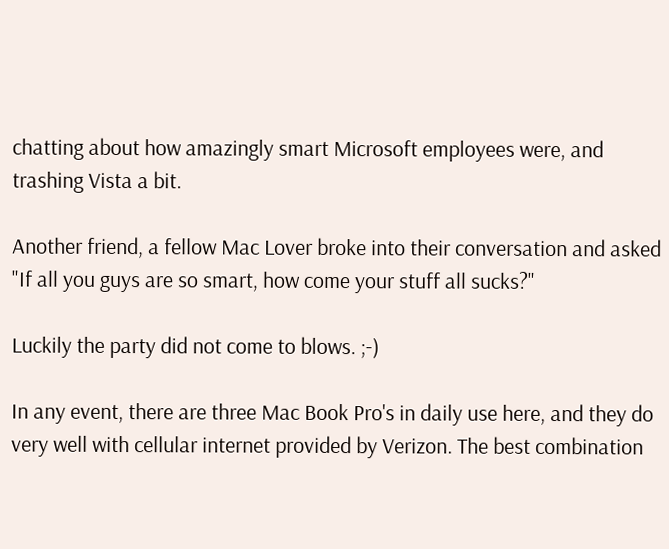chatting about how amazingly smart Microsoft employees were, and trashing Vista a bit.

Another friend, a fellow Mac Lover broke into their conversation and asked "If all you guys are so smart, how come your stuff all sucks?"

Luckily the party did not come to blows. ;-)

In any event, there are three Mac Book Pro's in daily use here, and they do very well with cellular internet provided by Verizon. The best combination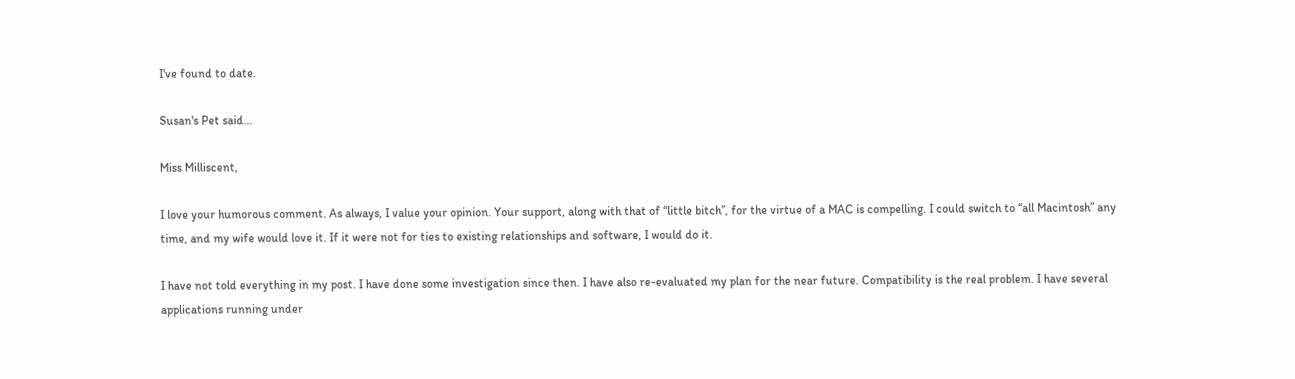I've found to date.

Susan's Pet said...

Miss Milliscent,

I love your humorous comment. As always, I value your opinion. Your support, along with that of “little bitch”, for the virtue of a MAC is compelling. I could switch to “all Macintosh” any time, and my wife would love it. If it were not for ties to existing relationships and software, I would do it.

I have not told everything in my post. I have done some investigation since then. I have also re-evaluated my plan for the near future. Compatibility is the real problem. I have several applications running under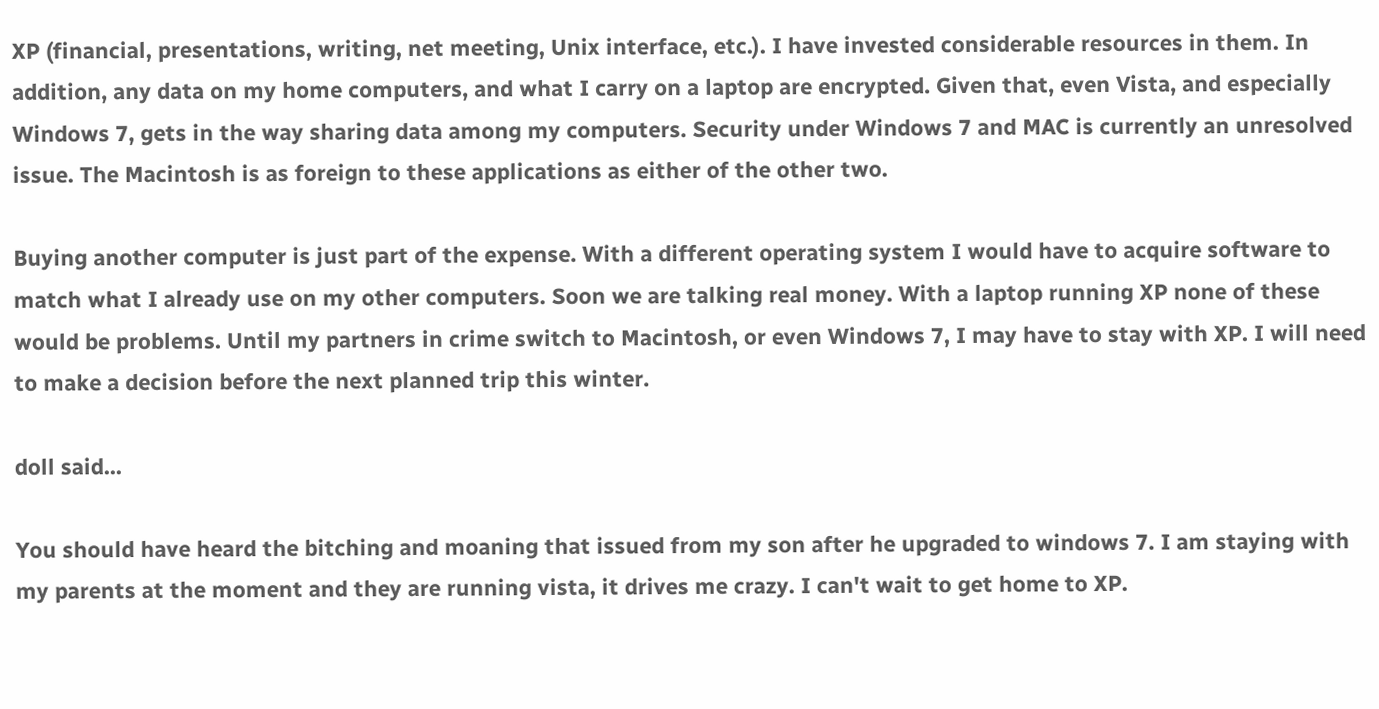XP (financial, presentations, writing, net meeting, Unix interface, etc.). I have invested considerable resources in them. In addition, any data on my home computers, and what I carry on a laptop are encrypted. Given that, even Vista, and especially Windows 7, gets in the way sharing data among my computers. Security under Windows 7 and MAC is currently an unresolved issue. The Macintosh is as foreign to these applications as either of the other two.

Buying another computer is just part of the expense. With a different operating system I would have to acquire software to match what I already use on my other computers. Soon we are talking real money. With a laptop running XP none of these would be problems. Until my partners in crime switch to Macintosh, or even Windows 7, I may have to stay with XP. I will need to make a decision before the next planned trip this winter.

doll said...

You should have heard the bitching and moaning that issued from my son after he upgraded to windows 7. I am staying with my parents at the moment and they are running vista, it drives me crazy. I can't wait to get home to XP.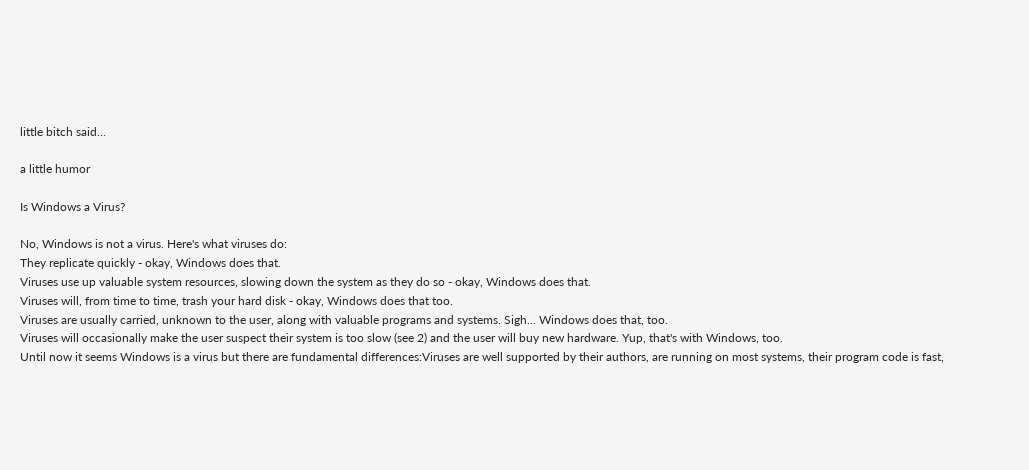little bitch said...

a little humor

Is Windows a Virus?

No, Windows is not a virus. Here's what viruses do:
They replicate quickly - okay, Windows does that.
Viruses use up valuable system resources, slowing down the system as they do so - okay, Windows does that.
Viruses will, from time to time, trash your hard disk - okay, Windows does that too.
Viruses are usually carried, unknown to the user, along with valuable programs and systems. Sigh... Windows does that, too.
Viruses will occasionally make the user suspect their system is too slow (see 2) and the user will buy new hardware. Yup, that's with Windows, too.
Until now it seems Windows is a virus but there are fundamental differences:Viruses are well supported by their authors, are running on most systems, their program code is fast,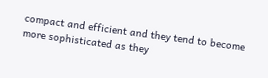compact and efficient and they tend to become more sophisticated as they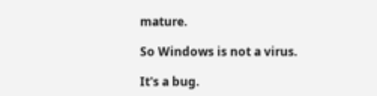mature.

So Windows is not a virus.

It's a bug.